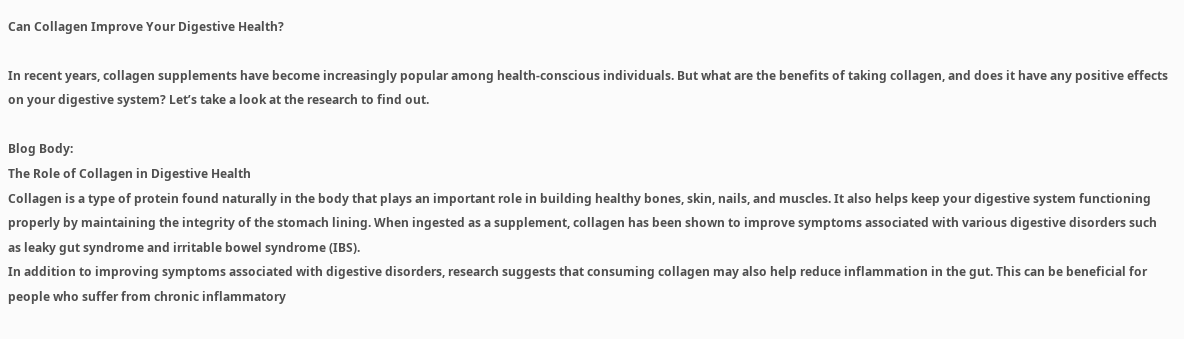Can Collagen Improve Your Digestive Health?

In recent years, collagen supplements have become increasingly popular among health-conscious individuals. But what are the benefits of taking collagen, and does it have any positive effects on your digestive system? Let’s take a look at the research to find out.

Blog Body:
The Role of Collagen in Digestive Health
Collagen is a type of protein found naturally in the body that plays an important role in building healthy bones, skin, nails, and muscles. It also helps keep your digestive system functioning properly by maintaining the integrity of the stomach lining. When ingested as a supplement, collagen has been shown to improve symptoms associated with various digestive disorders such as leaky gut syndrome and irritable bowel syndrome (IBS).
In addition to improving symptoms associated with digestive disorders, research suggests that consuming collagen may also help reduce inflammation in the gut. This can be beneficial for people who suffer from chronic inflammatory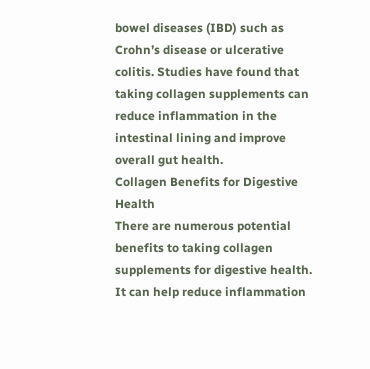bowel diseases (IBD) such as Crohn’s disease or ulcerative colitis. Studies have found that taking collagen supplements can reduce inflammation in the intestinal lining and improve overall gut health.
Collagen Benefits for Digestive Health
There are numerous potential benefits to taking collagen supplements for digestive health. It can help reduce inflammation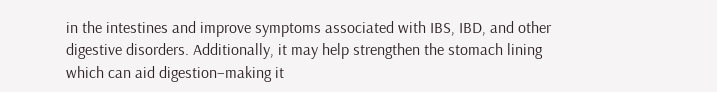in the intestines and improve symptoms associated with IBS, IBD, and other digestive disorders. Additionally, it may help strengthen the stomach lining which can aid digestion–making it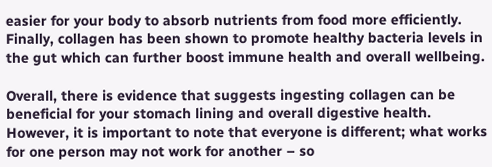easier for your body to absorb nutrients from food more efficiently. Finally, collagen has been shown to promote healthy bacteria levels in the gut which can further boost immune health and overall wellbeing.

Overall, there is evidence that suggests ingesting collagen can be beneficial for your stomach lining and overall digestive health. However, it is important to note that everyone is different; what works for one person may not work for another – so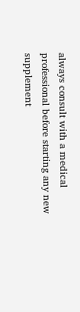always consult with a medical professional before starting any new supplement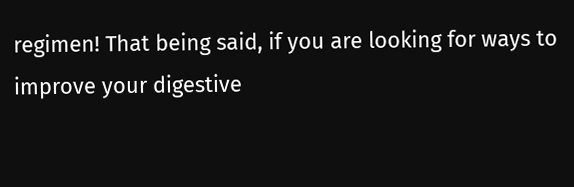regimen! That being said, if you are looking for ways to improve your digestive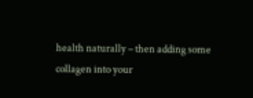health naturally – then adding some collagen into your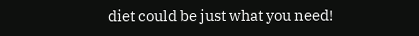diet could be just what you need!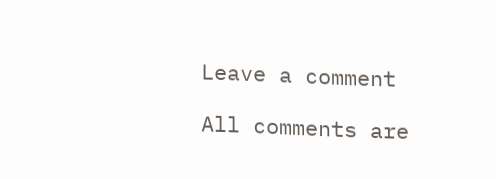Leave a comment

All comments are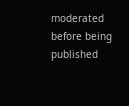moderated before being published